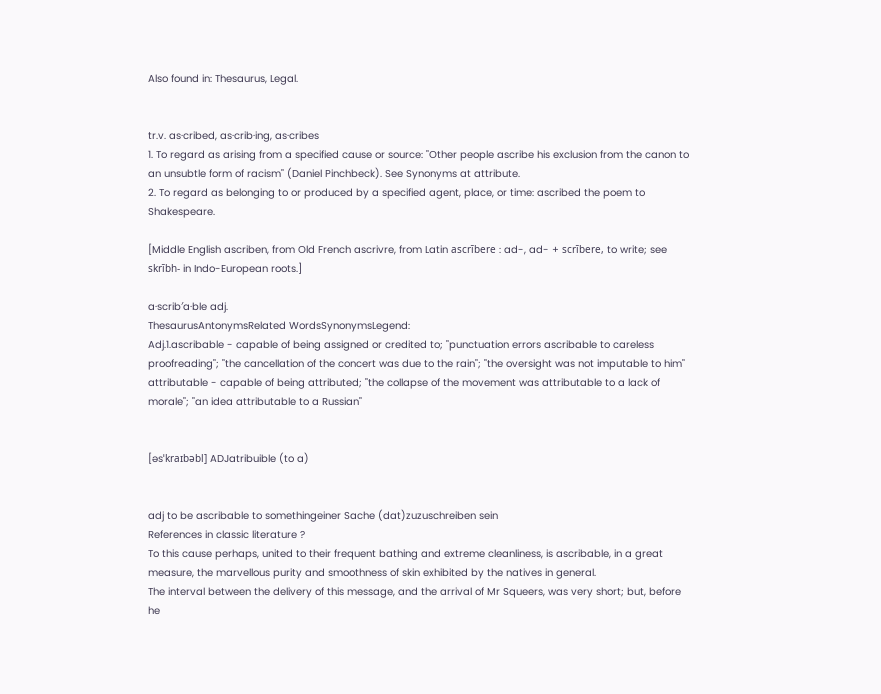Also found in: Thesaurus, Legal.


tr.v. as·cribed, as·crib·ing, as·cribes
1. To regard as arising from a specified cause or source: "Other people ascribe his exclusion from the canon to an unsubtle form of racism" (Daniel Pinchbeck). See Synonyms at attribute.
2. To regard as belonging to or produced by a specified agent, place, or time: ascribed the poem to Shakespeare.

[Middle English ascriben, from Old French ascrivre, from Latin ascrībere : ad-, ad- + scrībere, to write; see skrībh- in Indo-European roots.]

a·scrib′a·ble adj.
ThesaurusAntonymsRelated WordsSynonymsLegend:
Adj.1.ascribable - capable of being assigned or credited to; "punctuation errors ascribable to careless proofreading"; "the cancellation of the concert was due to the rain"; "the oversight was not imputable to him"
attributable - capable of being attributed; "the collapse of the movement was attributable to a lack of morale"; "an idea attributable to a Russian"


[əsˈkraɪbəbl] ADJatribuible (to a)


adj to be ascribable to somethingeiner Sache (dat)zuzuschreiben sein
References in classic literature ?
To this cause perhaps, united to their frequent bathing and extreme cleanliness, is ascribable, in a great measure, the marvellous purity and smoothness of skin exhibited by the natives in general.
The interval between the delivery of this message, and the arrival of Mr Squeers, was very short; but, before he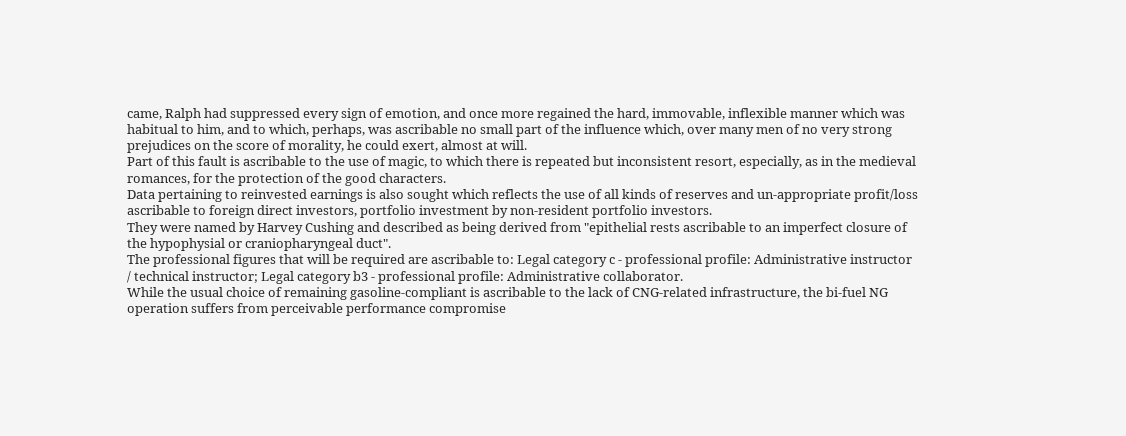came, Ralph had suppressed every sign of emotion, and once more regained the hard, immovable, inflexible manner which was habitual to him, and to which, perhaps, was ascribable no small part of the influence which, over many men of no very strong prejudices on the score of morality, he could exert, almost at will.
Part of this fault is ascribable to the use of magic, to which there is repeated but inconsistent resort, especially, as in the medieval romances, for the protection of the good characters.
Data pertaining to reinvested earnings is also sought which reflects the use of all kinds of reserves and un-appropriate profit/loss ascribable to foreign direct investors, portfolio investment by non-resident portfolio investors.
They were named by Harvey Cushing and described as being derived from "epithelial rests ascribable to an imperfect closure of the hypophysial or craniopharyngeal duct".
The professional figures that will be required are ascribable to: Legal category c - professional profile: Administrative instructor / technical instructor; Legal category b3 - professional profile: Administrative collaborator.
While the usual choice of remaining gasoline-compliant is ascribable to the lack of CNG-related infrastructure, the bi-fuel NG operation suffers from perceivable performance compromise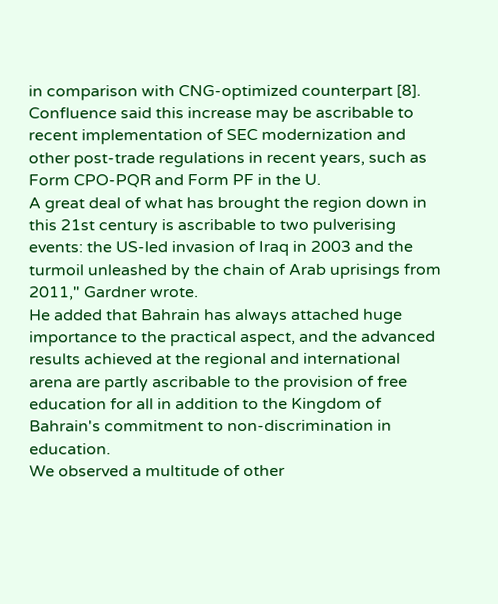in comparison with CNG-optimized counterpart [8].
Confluence said this increase may be ascribable to recent implementation of SEC modernization and other post-trade regulations in recent years, such as Form CPO-PQR and Form PF in the U.
A great deal of what has brought the region down in this 21st century is ascribable to two pulverising events: the US-led invasion of Iraq in 2003 and the turmoil unleashed by the chain of Arab uprisings from 2011," Gardner wrote.
He added that Bahrain has always attached huge importance to the practical aspect, and the advanced results achieved at the regional and international arena are partly ascribable to the provision of free education for all in addition to the Kingdom of Bahrain's commitment to non-discrimination in education.
We observed a multitude of other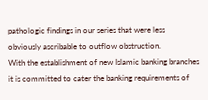pathologic findings in our series that were less obviously ascribable to outflow obstruction.
With the establishment of new Islamic banking branches it is committed to cater the banking requirements of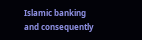Islamic banking and consequently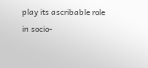play its ascribable role in socio-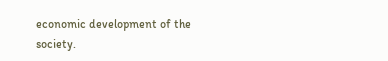economic development of the society.